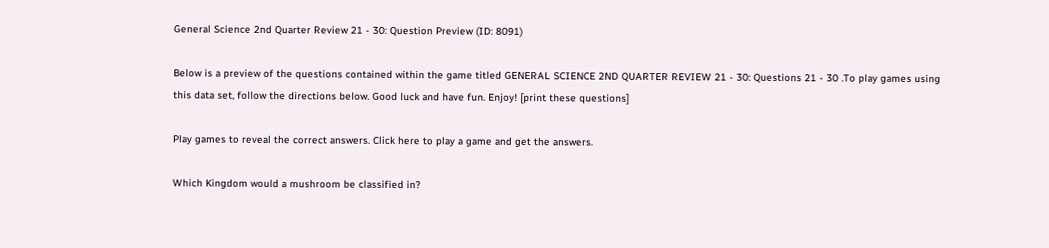General Science 2nd Quarter Review 21 - 30: Question Preview (ID: 8091)

Below is a preview of the questions contained within the game titled GENERAL SCIENCE 2ND QUARTER REVIEW 21 - 30: Questions 21 - 30 .To play games using this data set, follow the directions below. Good luck and have fun. Enjoy! [print these questions]

Play games to reveal the correct answers. Click here to play a game and get the answers.

Which Kingdom would a mushroom be classified in?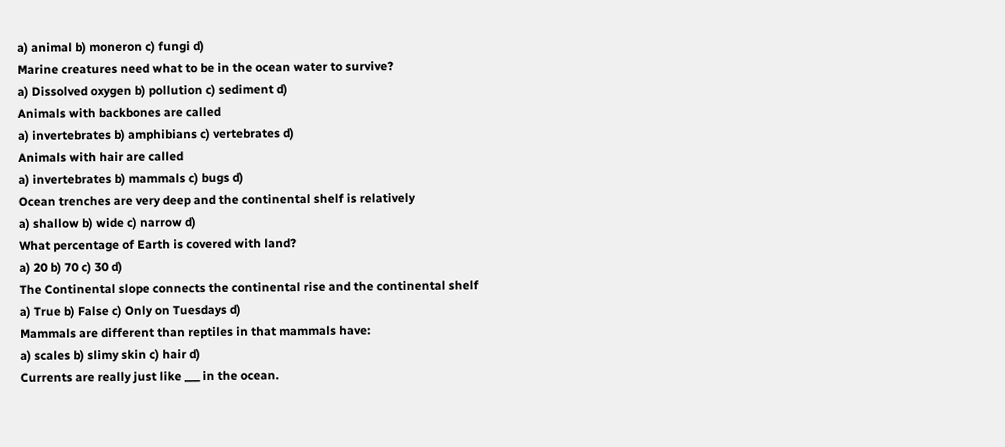a) animal b) moneron c) fungi d)
Marine creatures need what to be in the ocean water to survive?
a) Dissolved oxygen b) pollution c) sediment d)
Animals with backbones are called
a) invertebrates b) amphibians c) vertebrates d)
Animals with hair are called
a) invertebrates b) mammals c) bugs d)
Ocean trenches are very deep and the continental shelf is relatively
a) shallow b) wide c) narrow d)
What percentage of Earth is covered with land?
a) 20 b) 70 c) 30 d)
The Continental slope connects the continental rise and the continental shelf
a) True b) False c) Only on Tuesdays d)
Mammals are different than reptiles in that mammals have:
a) scales b) slimy skin c) hair d)
Currents are really just like ___ in the ocean.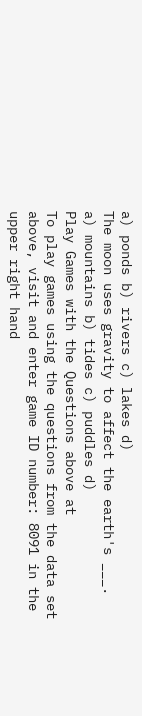a) ponds b) rivers c) lakes d)
The moon uses gravity to affect the earth's ___.
a) mountains b) tides c) puddles d)
Play Games with the Questions above at
To play games using the questions from the data set above, visit and enter game ID number: 8091 in the upper right hand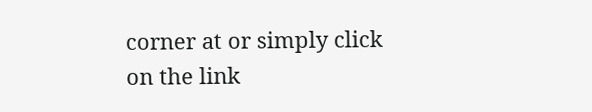corner at or simply click on the link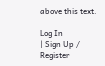above this text.

Log In
| Sign Up / Register